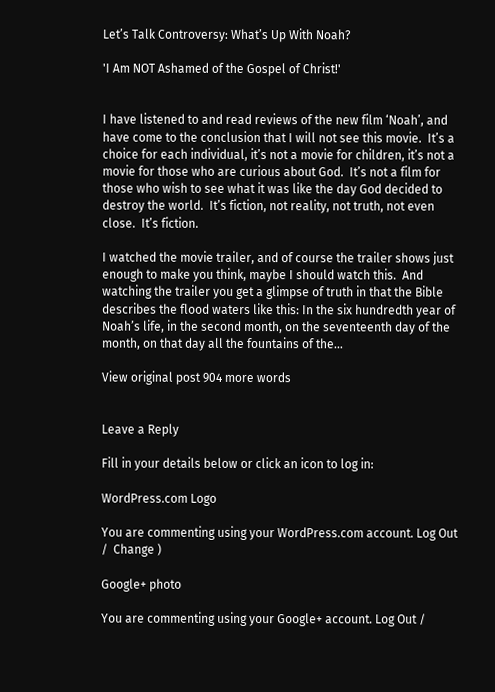Let’s Talk Controversy: What’s Up With Noah?

'I Am NOT Ashamed of the Gospel of Christ!'


I have listened to and read reviews of the new film ‘Noah’, and have come to the conclusion that I will not see this movie.  It’s a choice for each individual, it’s not a movie for children, it’s not a movie for those who are curious about God.  It’s not a film for those who wish to see what it was like the day God decided to destroy the world.  It’s fiction, not reality, not truth, not even close.  It’s fiction.

I watched the movie trailer, and of course the trailer shows just enough to make you think, maybe I should watch this.  And watching the trailer you get a glimpse of truth in that the Bible describes the flood waters like this: In the six hundredth year of Noah’s life, in the second month, on the seventeenth day of the month, on that day all the fountains of the…

View original post 904 more words


Leave a Reply

Fill in your details below or click an icon to log in:

WordPress.com Logo

You are commenting using your WordPress.com account. Log Out /  Change )

Google+ photo

You are commenting using your Google+ account. Log Out /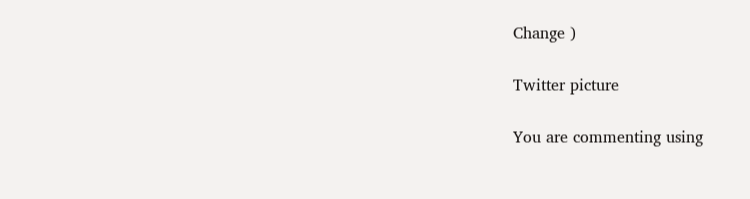Change )

Twitter picture

You are commenting using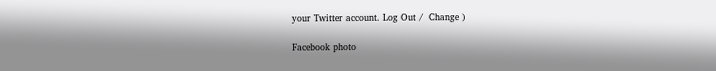your Twitter account. Log Out /  Change )

Facebook photo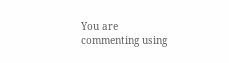You are commenting using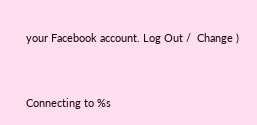your Facebook account. Log Out /  Change )


Connecting to %s